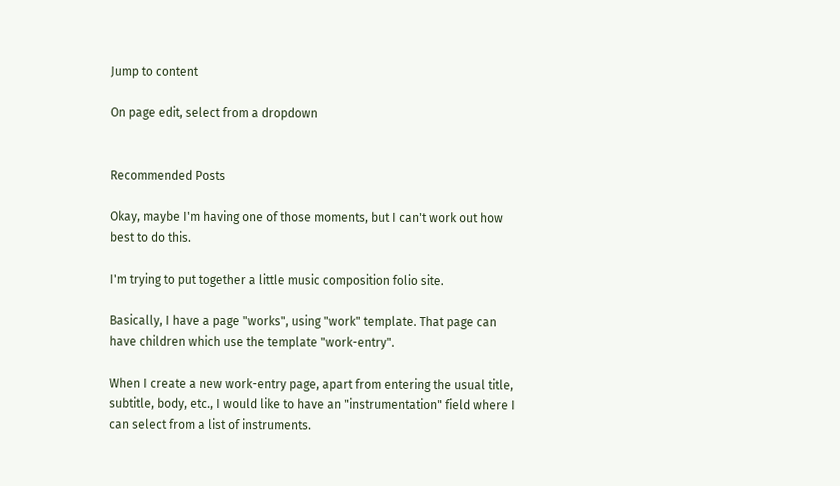Jump to content

On page edit, select from a dropdown


Recommended Posts

Okay, maybe I'm having one of those moments, but I can't work out how best to do this.

I'm trying to put together a little music composition folio site.

Basically, I have a page "works", using "work" template. That page can have children which use the template "work-entry".

When I create a new work-entry page, apart from entering the usual title, subtitle, body, etc., I would like to have an "instrumentation" field where I can select from a list of instruments.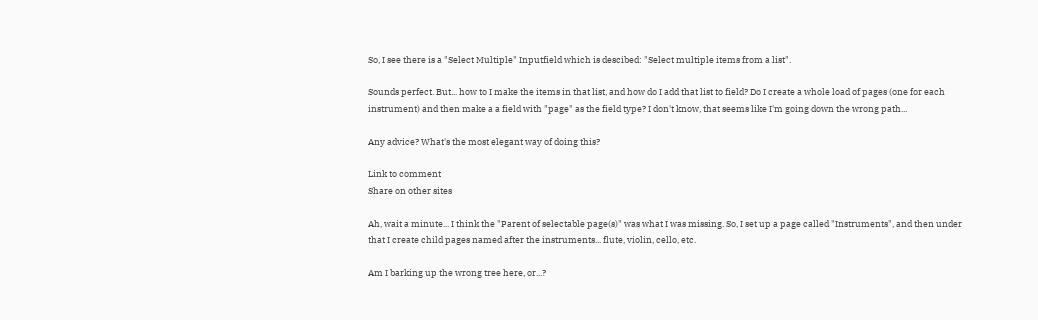So, I see there is a "Select Multiple" Inputfield which is descibed: "Select multiple items from a list".

Sounds perfect. But... how to I make the items in that list, and how do I add that list to field? Do I create a whole load of pages (one for each instrument) and then make a a field with "page" as the field type? I don't know, that seems like I'm going down the wrong path...

Any advice? What's the most elegant way of doing this?

Link to comment
Share on other sites

Ah, wait a minute... I think the "Parent of selectable page(s)" was what I was missing. So, I set up a page called "Instruments", and then under that I create child pages named after the instruments... flute, violin, cello, etc.

Am I barking up the wrong tree here, or...?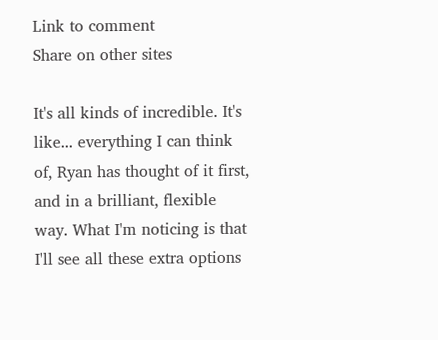Link to comment
Share on other sites

It's all kinds of incredible. It's like... everything I can think of, Ryan has thought of it first, and in a brilliant, flexible way. What I'm noticing is that I'll see all these extra options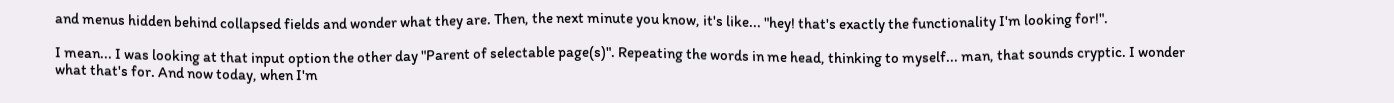and menus hidden behind collapsed fields and wonder what they are. Then, the next minute you know, it's like... "hey! that's exactly the functionality I'm looking for!".

I mean... I was looking at that input option the other day "Parent of selectable page(s)". Repeating the words in me head, thinking to myself... man, that sounds cryptic. I wonder what that's for. And now today, when I'm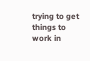trying to get things to work in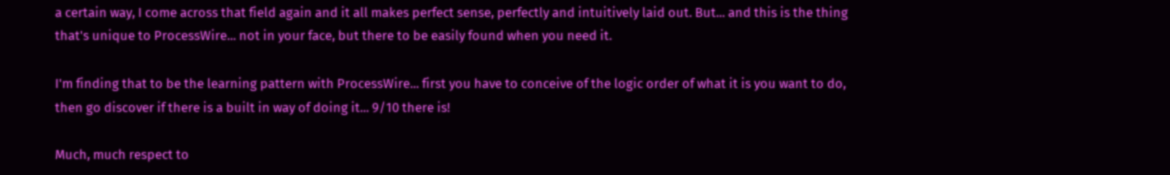a certain way, I come across that field again and it all makes perfect sense, perfectly and intuitively laid out. But... and this is the thing that's unique to ProcessWire... not in your face, but there to be easily found when you need it.

I'm finding that to be the learning pattern with ProcessWire... first you have to conceive of the logic order of what it is you want to do, then go discover if there is a built in way of doing it... 9/10 there is!

Much, much respect to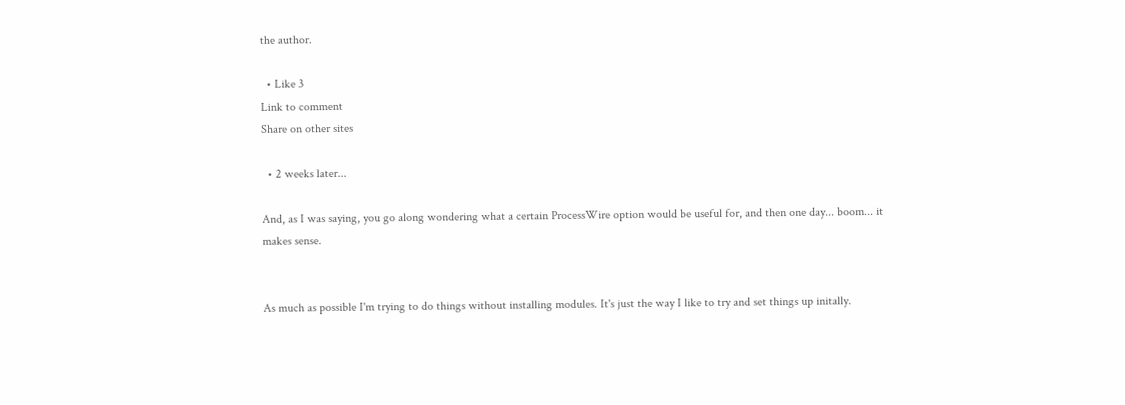the author.

  • Like 3
Link to comment
Share on other sites

  • 2 weeks later...

And, as I was saying, you go along wondering what a certain ProcessWire option would be useful for, and then one day... boom... it makes sense.


As much as possible I'm trying to do things without installing modules. It's just the way I like to try and set things up initally.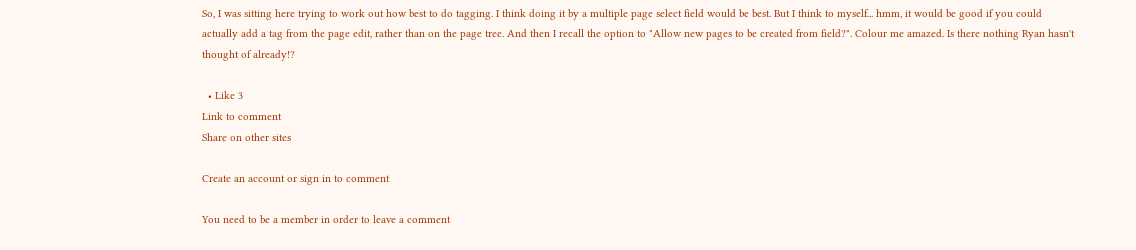So, I was sitting here trying to work out how best to do tagging. I think doing it by a multiple page select field would be best. But I think to myself... hmm, it would be good if you could actually add a tag from the page edit, rather than on the page tree. And then I recall the option to "Allow new pages to be created from field?". Colour me amazed. Is there nothing Ryan hasn't thought of already!?

  • Like 3
Link to comment
Share on other sites

Create an account or sign in to comment

You need to be a member in order to leave a comment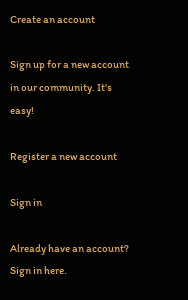Create an account

Sign up for a new account in our community. It's easy!

Register a new account

Sign in

Already have an account? Sign in here.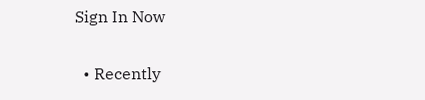Sign In Now

  • Recently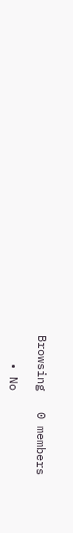Browsing   0 members

    • No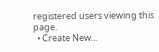registered users viewing this page.
  • Create New...